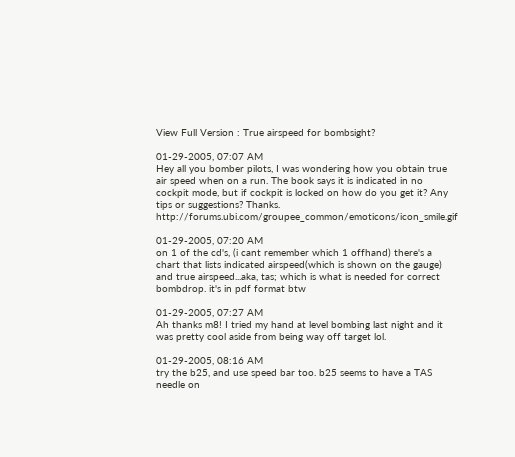View Full Version : True airspeed for bombsight?

01-29-2005, 07:07 AM
Hey all you bomber pilots, I was wondering how you obtain true air speed when on a run. The book says it is indicated in no cockpit mode, but if cockpit is locked on how do you get it? Any tips or suggestions? Thanks. http://forums.ubi.com/groupee_common/emoticons/icon_smile.gif

01-29-2005, 07:20 AM
on 1 of the cd's, (i cant remember which 1 offhand) there's a chart that lists indicated airspeed(which is shown on the gauge) and true airspeed...aka, tas; which is what is needed for correct bombdrop. it's in pdf format btw

01-29-2005, 07:27 AM
Ah thanks m8! I tried my hand at level bombing last night and it was pretty cool aside from being way off target lol.

01-29-2005, 08:16 AM
try the b25, and use speed bar too. b25 seems to have a TAS needle on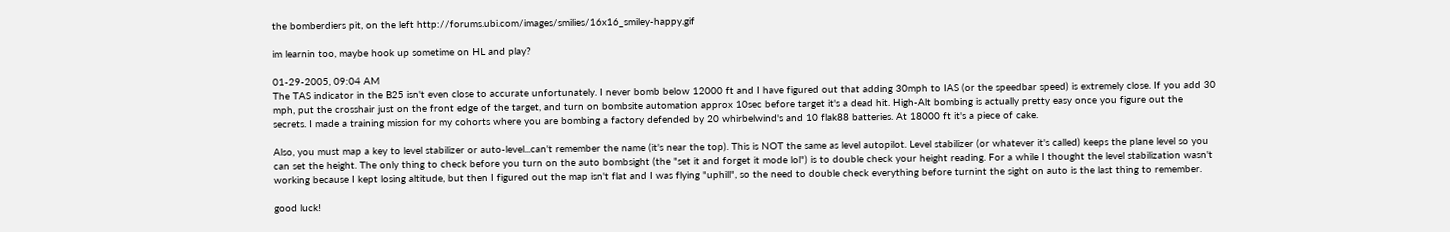the bomberdiers pit, on the left http://forums.ubi.com/images/smilies/16x16_smiley-happy.gif

im learnin too, maybe hook up sometime on HL and play?

01-29-2005, 09:04 AM
The TAS indicator in the B25 isn't even close to accurate unfortunately. I never bomb below 12000 ft and I have figured out that adding 30mph to IAS (or the speedbar speed) is extremely close. If you add 30 mph, put the crosshair just on the front edge of the target, and turn on bombsite automation approx 10sec before target it's a dead hit. High-Alt bombing is actually pretty easy once you figure out the secrets. I made a training mission for my cohorts where you are bombing a factory defended by 20 whirbelwind's and 10 flak88 batteries. At 18000 ft it's a piece of cake.

Also, you must map a key to level stabilizer or auto-level...can't remember the name (it's near the top). This is NOT the same as level autopilot. Level stabilizer (or whatever it's called) keeps the plane level so you can set the height. The only thing to check before you turn on the auto bombsight (the "set it and forget it mode lol") is to double check your height reading. For a while I thought the level stabilization wasn't working because I kept losing altitude, but then I figured out the map isn't flat and I was flying "uphill", so the need to double check everything before turnint the sight on auto is the last thing to remember.

good luck!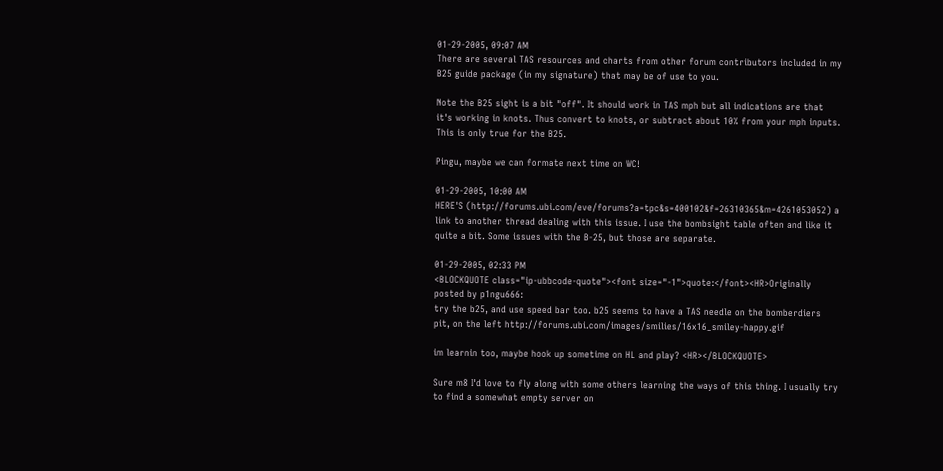01-29-2005, 09:07 AM
There are several TAS resources and charts from other forum contributors included in my B25 guide package (in my signature) that may be of use to you.

Note the B25 sight is a bit "off". It should work in TAS mph but all indications are that it's working in knots. Thus convert to knots, or subtract about 10% from your mph inputs. This is only true for the B25.

Pingu, maybe we can formate next time on WC!

01-29-2005, 10:00 AM
HERE'S (http://forums.ubi.com/eve/forums?a=tpc&s=400102&f=26310365&m=4261053052) a link to another thread dealing with this issue. I use the bombsight table often and like it quite a bit. Some issues with the B-25, but those are separate.

01-29-2005, 02:33 PM
<BLOCKQUOTE class="ip-ubbcode-quote"><font size="-1">quote:</font><HR>Originally posted by p1ngu666:
try the b25, and use speed bar too. b25 seems to have a TAS needle on the bomberdiers pit, on the left http://forums.ubi.com/images/smilies/16x16_smiley-happy.gif

im learnin too, maybe hook up sometime on HL and play? <HR></BLOCKQUOTE>

Sure m8 I'd love to fly along with some others learning the ways of this thing. I usually try to find a somewhat empty server on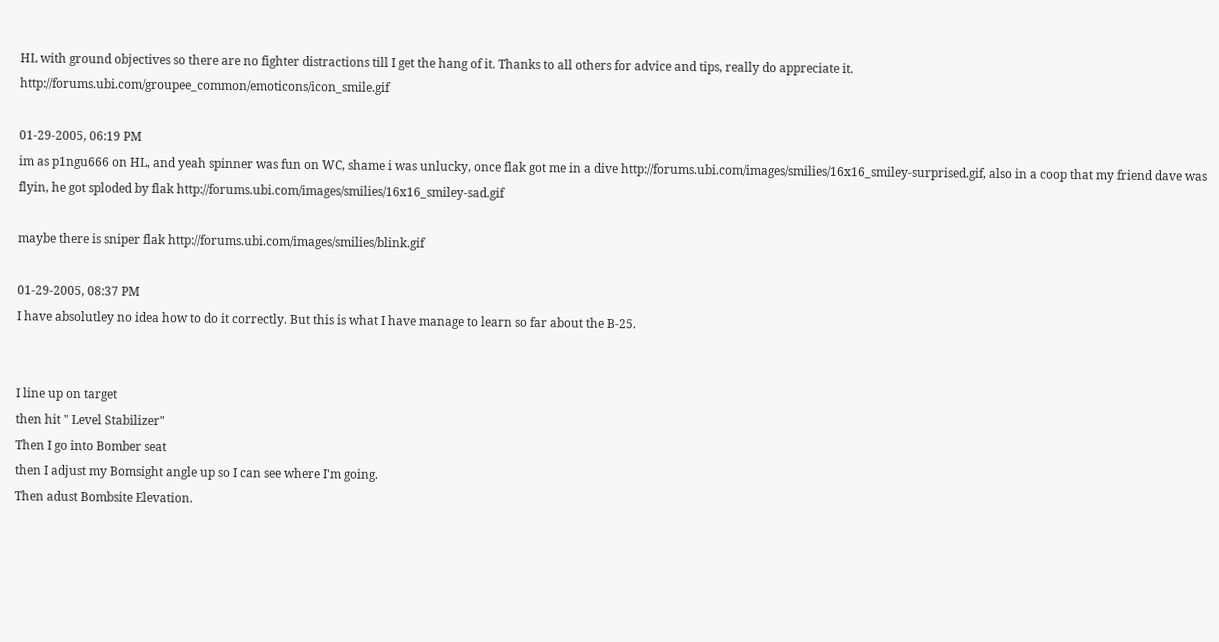HL with ground objectives so there are no fighter distractions till I get the hang of it. Thanks to all others for advice and tips, really do appreciate it. http://forums.ubi.com/groupee_common/emoticons/icon_smile.gif

01-29-2005, 06:19 PM
im as p1ngu666 on HL, and yeah spinner was fun on WC, shame i was unlucky, once flak got me in a dive http://forums.ubi.com/images/smilies/16x16_smiley-surprised.gif, also in a coop that my friend dave was flyin, he got sploded by flak http://forums.ubi.com/images/smilies/16x16_smiley-sad.gif

maybe there is sniper flak http://forums.ubi.com/images/smilies/blink.gif

01-29-2005, 08:37 PM
I have absolutley no idea how to do it correctly. But this is what I have manage to learn so far about the B-25.


I line up on target
then hit " Level Stabilizer"
Then I go into Bomber seat
then I adjust my Bomsight angle up so I can see where I'm going.
Then adust Bombsite Elevation.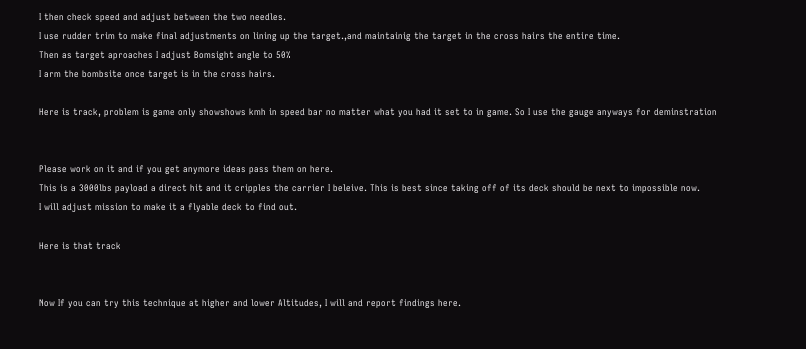I then check speed and adjust between the two needles.
I use rudder trim to make final adjustments on lining up the target.,and maintainig the target in the cross hairs the entire time.
Then as target aproaches I adjust Bomsight angle to 50%
I arm the bombsite once target is in the cross hairs.

Here is track, problem is game only showshows kmh in speed bar no matter what you had it set to in game. So I use the gauge anyways for deminstration


Please work on it and if you get anymore ideas pass them on here.
This is a 3000lbs payload a direct hit and it cripples the carrier I beleive. This is best since taking off of its deck should be next to impossible now.
I will adjust mission to make it a flyable deck to find out.

Here is that track


Now If you can try this technique at higher and lower Altitudes, I will and report findings here.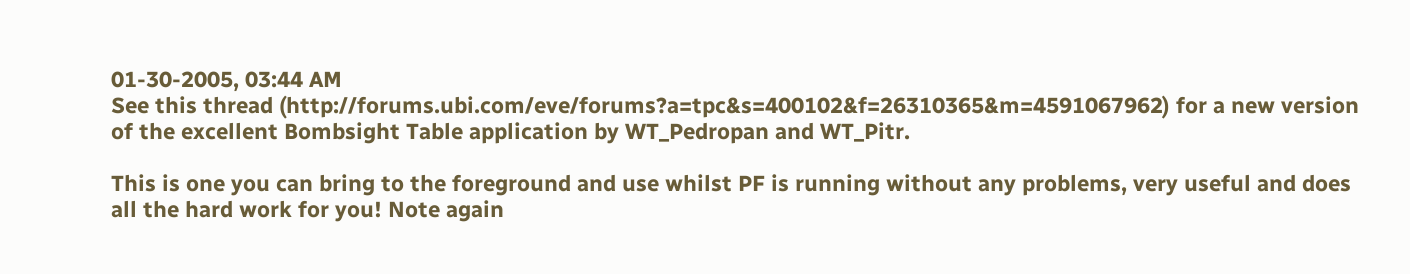01-30-2005, 03:44 AM
See this thread (http://forums.ubi.com/eve/forums?a=tpc&s=400102&f=26310365&m=4591067962) for a new version of the excellent Bombsight Table application by WT_Pedropan and WT_Pitr.

This is one you can bring to the foreground and use whilst PF is running without any problems, very useful and does all the hard work for you! Note again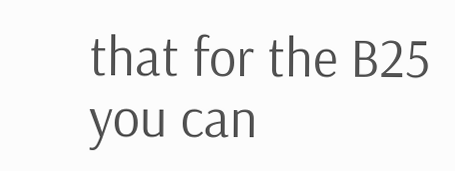that for the B25 you can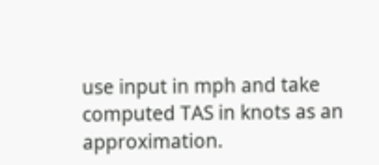use input in mph and take computed TAS in knots as an approximation.